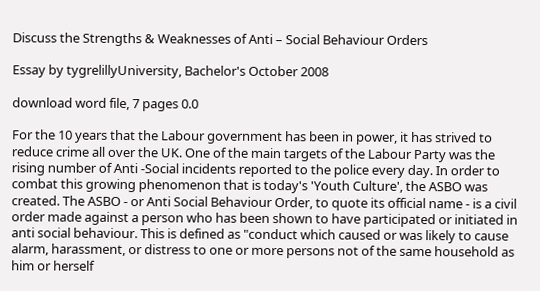Discuss the Strengths & Weaknesses of Anti – Social Behaviour Orders

Essay by tygrelillyUniversity, Bachelor's October 2008

download word file, 7 pages 0.0

For the 10 years that the Labour government has been in power, it has strived to reduce crime all over the UK. One of the main targets of the Labour Party was the rising number of Anti -Social incidents reported to the police every day. In order to combat this growing phenomenon that is today's 'Youth Culture', the ASBO was created. The ASBO - or Anti Social Behaviour Order, to quote its official name - is a civil order made against a person who has been shown to have participated or initiated in anti social behaviour. This is defined as "conduct which caused or was likely to cause alarm, harassment, or distress to one or more persons not of the same household as him or herself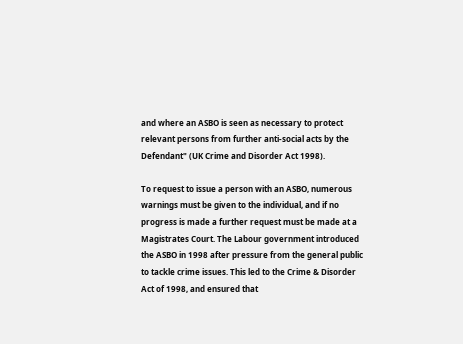and where an ASBO is seen as necessary to protect relevant persons from further anti-social acts by the Defendant" (UK Crime and Disorder Act 1998).

To request to issue a person with an ASBO, numerous warnings must be given to the individual, and if no progress is made a further request must be made at a Magistrates Court. The Labour government introduced the ASBO in 1998 after pressure from the general public to tackle crime issues. This led to the Crime & Disorder Act of 1998, and ensured that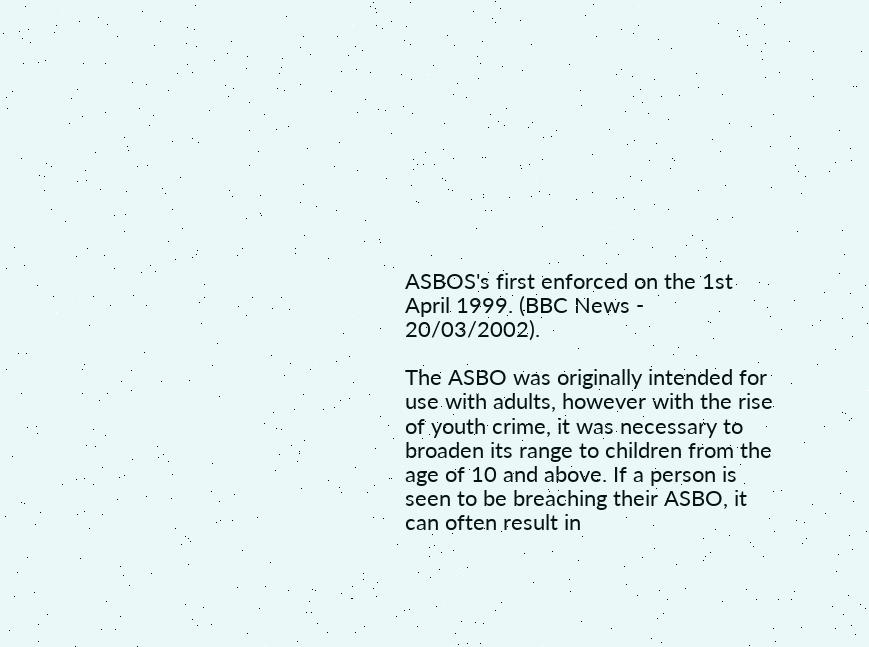ASBOS's first enforced on the 1st April 1999. (BBC News - 20/03/2002).

The ASBO was originally intended for use with adults, however with the rise of youth crime, it was necessary to broaden its range to children from the age of 10 and above. If a person is seen to be breaching their ASBO, it can often result in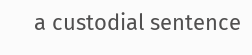a custodial sentence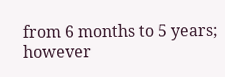from 6 months to 5 years; however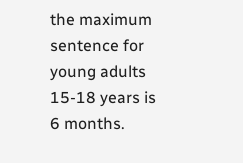the maximum sentence for young adults 15-18 years is 6 months.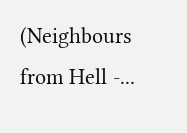(Neighbours from Hell -...